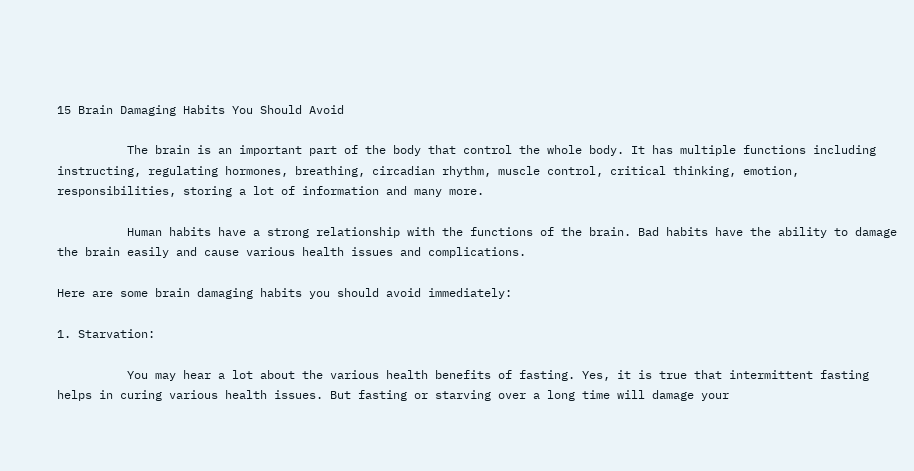15 Brain Damaging Habits You Should Avoid

          The brain is an important part of the body that control the whole body. It has multiple functions including instructing, regulating hormones, breathing, circadian rhythm, muscle control, critical thinking, emotion, responsibilities, storing a lot of information and many more.

          Human habits have a strong relationship with the functions of the brain. Bad habits have the ability to damage the brain easily and cause various health issues and complications.

Here are some brain damaging habits you should avoid immediately:

1. Starvation:

          You may hear a lot about the various health benefits of fasting. Yes, it is true that intermittent fasting helps in curing various health issues. But fasting or starving over a long time will damage your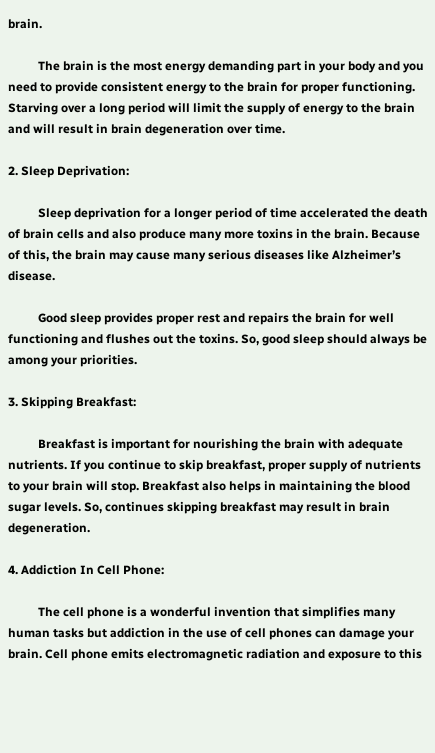brain.

          The brain is the most energy demanding part in your body and you need to provide consistent energy to the brain for proper functioning. Starving over a long period will limit the supply of energy to the brain and will result in brain degeneration over time.

2. Sleep Deprivation:

          Sleep deprivation for a longer period of time accelerated the death of brain cells and also produce many more toxins in the brain. Because of this, the brain may cause many serious diseases like Alzheimer’s disease.

          Good sleep provides proper rest and repairs the brain for well functioning and flushes out the toxins. So, good sleep should always be among your priorities.

3. Skipping Breakfast:

          Breakfast is important for nourishing the brain with adequate nutrients. If you continue to skip breakfast, proper supply of nutrients to your brain will stop. Breakfast also helps in maintaining the blood sugar levels. So, continues skipping breakfast may result in brain degeneration.

4. Addiction In Cell Phone:

          The cell phone is a wonderful invention that simplifies many human tasks but addiction in the use of cell phones can damage your brain. Cell phone emits electromagnetic radiation and exposure to this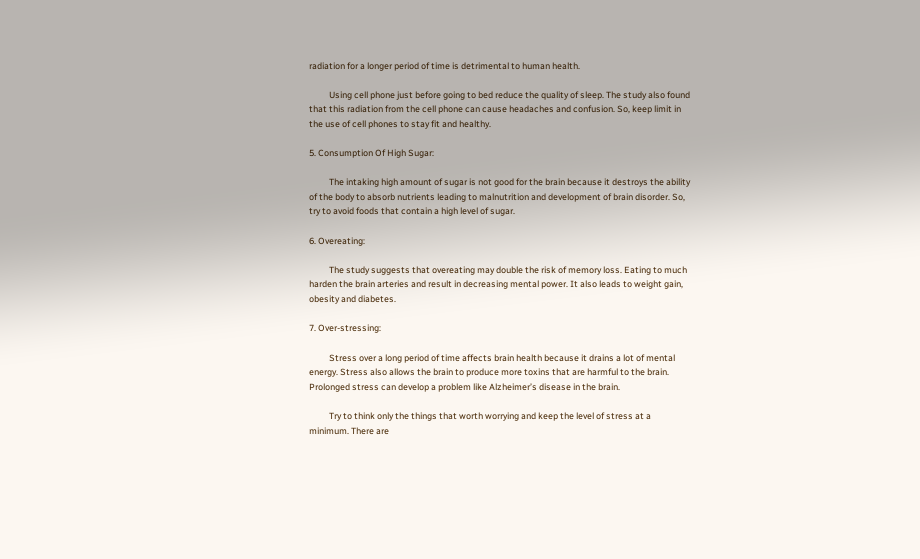radiation for a longer period of time is detrimental to human health.

          Using cell phone just before going to bed reduce the quality of sleep. The study also found that this radiation from the cell phone can cause headaches and confusion. So, keep limit in the use of cell phones to stay fit and healthy.

5. Consumption Of High Sugar:

          The intaking high amount of sugar is not good for the brain because it destroys the ability of the body to absorb nutrients leading to malnutrition and development of brain disorder. So, try to avoid foods that contain a high level of sugar.

6. Overeating:

          The study suggests that overeating may double the risk of memory loss. Eating to much harden the brain arteries and result in decreasing mental power. It also leads to weight gain, obesity and diabetes.

7. Over-stressing:

          Stress over a long period of time affects brain health because it drains a lot of mental energy. Stress also allows the brain to produce more toxins that are harmful to the brain. Prolonged stress can develop a problem like Alzheimer’s disease in the brain.

          Try to think only the things that worth worrying and keep the level of stress at a minimum. There are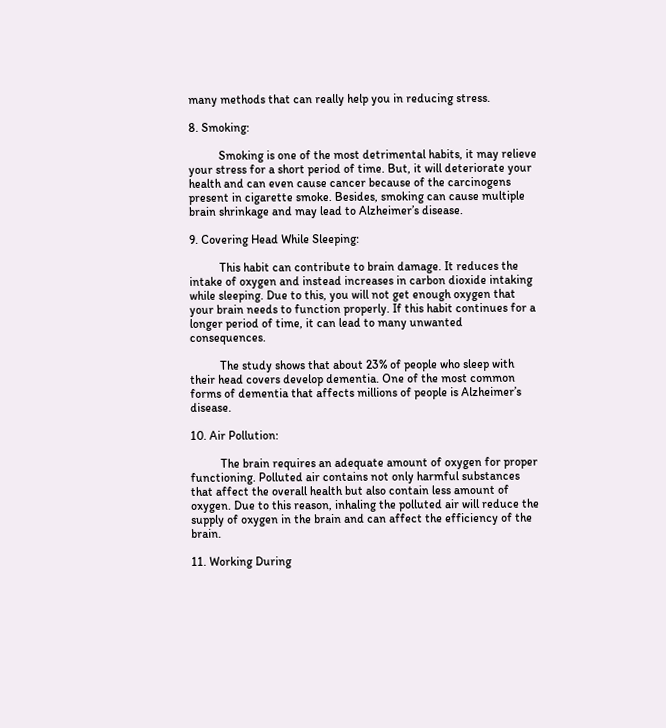many methods that can really help you in reducing stress.

8. Smoking:

          Smoking is one of the most detrimental habits, it may relieve your stress for a short period of time. But, it will deteriorate your health and can even cause cancer because of the carcinogens present in cigarette smoke. Besides, smoking can cause multiple brain shrinkage and may lead to Alzheimer’s disease.

9. Covering Head While Sleeping:

          This habit can contribute to brain damage. It reduces the intake of oxygen and instead increases in carbon dioxide intaking while sleeping. Due to this, you will not get enough oxygen that your brain needs to function properly. If this habit continues for a longer period of time, it can lead to many unwanted consequences.

          The study shows that about 23% of people who sleep with their head covers develop dementia. One of the most common forms of dementia that affects millions of people is Alzheimer’s disease.

10. Air Pollution:

          The brain requires an adequate amount of oxygen for proper functioning. Polluted air contains not only harmful substances that affect the overall health but also contain less amount of oxygen. Due to this reason, inhaling the polluted air will reduce the supply of oxygen in the brain and can affect the efficiency of the brain.

11. Working During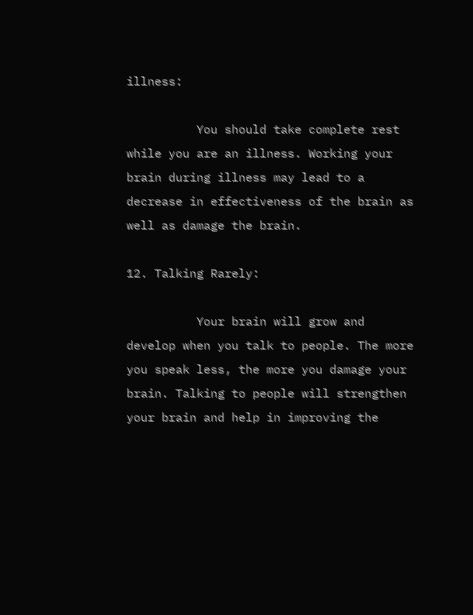illness:

          You should take complete rest while you are an illness. Working your brain during illness may lead to a decrease in effectiveness of the brain as well as damage the brain.

12. Talking Rarely:

          Your brain will grow and develop when you talk to people. The more you speak less, the more you damage your brain. Talking to people will strengthen your brain and help in improving the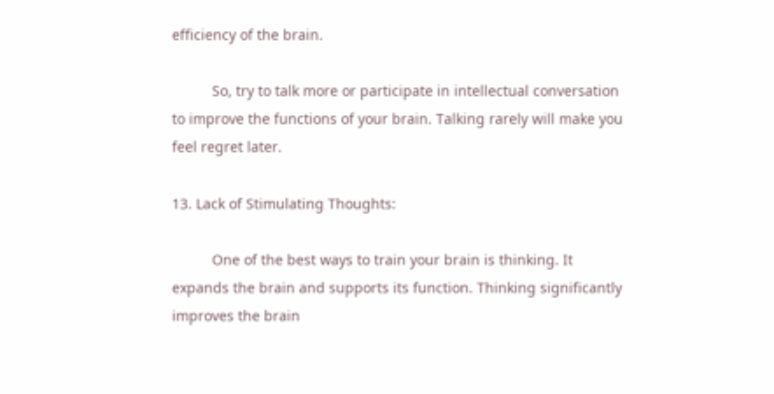efficiency of the brain.

          So, try to talk more or participate in intellectual conversation to improve the functions of your brain. Talking rarely will make you feel regret later.

13. Lack of Stimulating Thoughts:

          One of the best ways to train your brain is thinking. It expands the brain and supports its function. Thinking significantly improves the brain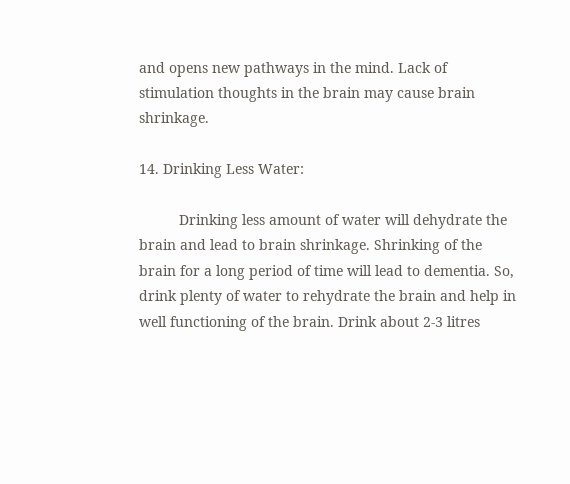and opens new pathways in the mind. Lack of stimulation thoughts in the brain may cause brain shrinkage.

14. Drinking Less Water:

          Drinking less amount of water will dehydrate the brain and lead to brain shrinkage. Shrinking of the brain for a long period of time will lead to dementia. So, drink plenty of water to rehydrate the brain and help in well functioning of the brain. Drink about 2-3 litres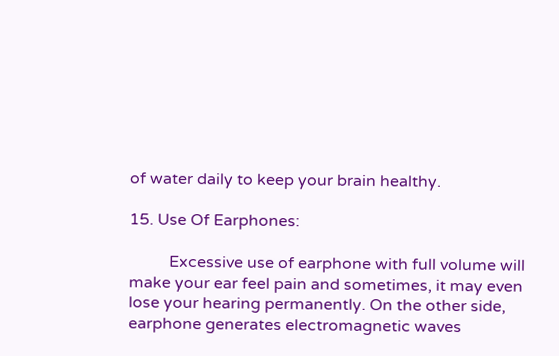of water daily to keep your brain healthy.

15. Use Of Earphones:

          Excessive use of earphone with full volume will make your ear feel pain and sometimes, it may even lose your hearing permanently. On the other side, earphone generates electromagnetic waves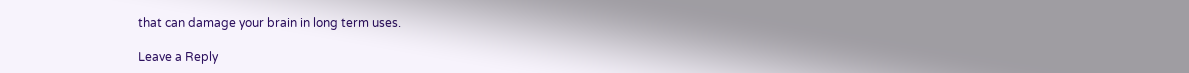that can damage your brain in long term uses.

Leave a Reply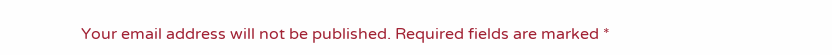Your email address will not be published. Required fields are marked *